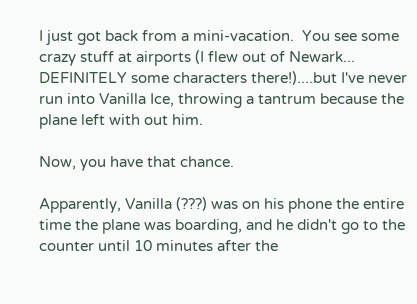I just got back from a mini-vacation.  You see some crazy stuff at airports (I flew out of Newark... DEFINITELY some characters there!)....but I've never run into Vanilla Ice, throwing a tantrum because the plane left with out him.

Now, you have that chance.

Apparently, Vanilla (???) was on his phone the entire time the plane was boarding, and he didn't go to the counter until 10 minutes after the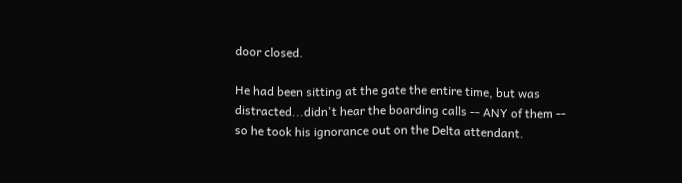door closed.

He had been sitting at the gate the entire time, but was distracted...didn't hear the boarding calls -- ANY of them -- so he took his ignorance out on the Delta attendant.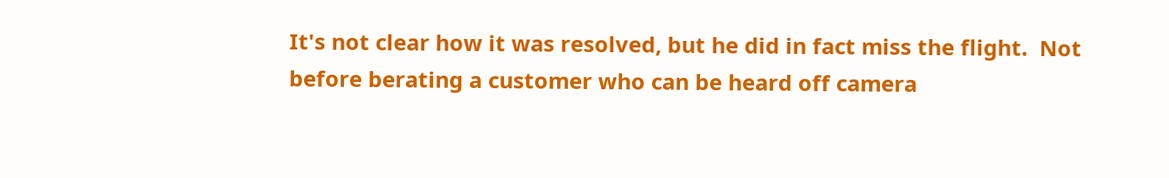It's not clear how it was resolved, but he did in fact miss the flight.  Not before berating a customer who can be heard off camera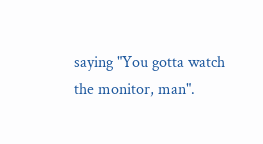saying "You gotta watch the monitor, man".